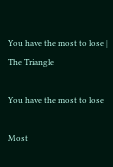You have the most to lose | The Triangle

You have the most to lose

Most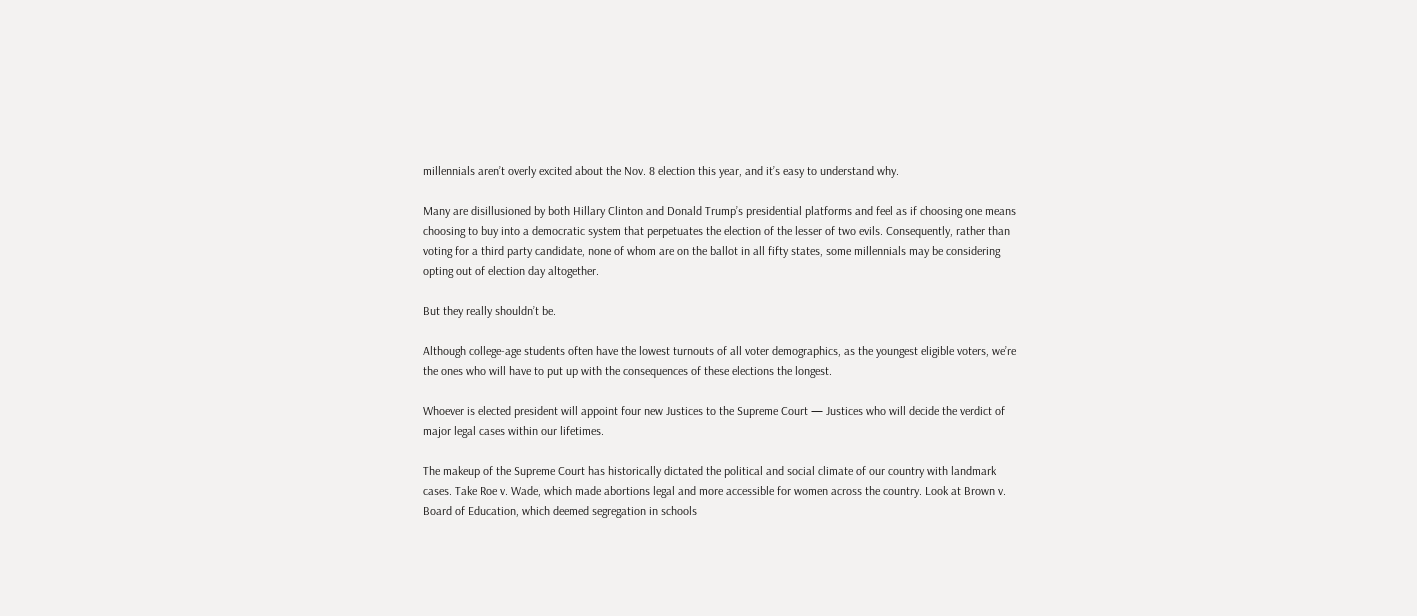millennials aren’t overly excited about the Nov. 8 election this year, and it’s easy to understand why.

Many are disillusioned by both Hillary Clinton and Donald Trump’s presidential platforms and feel as if choosing one means choosing to buy into a democratic system that perpetuates the election of the lesser of two evils. Consequently, rather than voting for a third party candidate, none of whom are on the ballot in all fifty states, some millennials may be considering opting out of election day altogether.

But they really shouldn’t be.

Although college-age students often have the lowest turnouts of all voter demographics, as the youngest eligible voters, we’re the ones who will have to put up with the consequences of these elections the longest.

Whoever is elected president will appoint four new Justices to the Supreme Court — Justices who will decide the verdict of major legal cases within our lifetimes.

The makeup of the Supreme Court has historically dictated the political and social climate of our country with landmark cases. Take Roe v. Wade, which made abortions legal and more accessible for women across the country. Look at Brown v. Board of Education, which deemed segregation in schools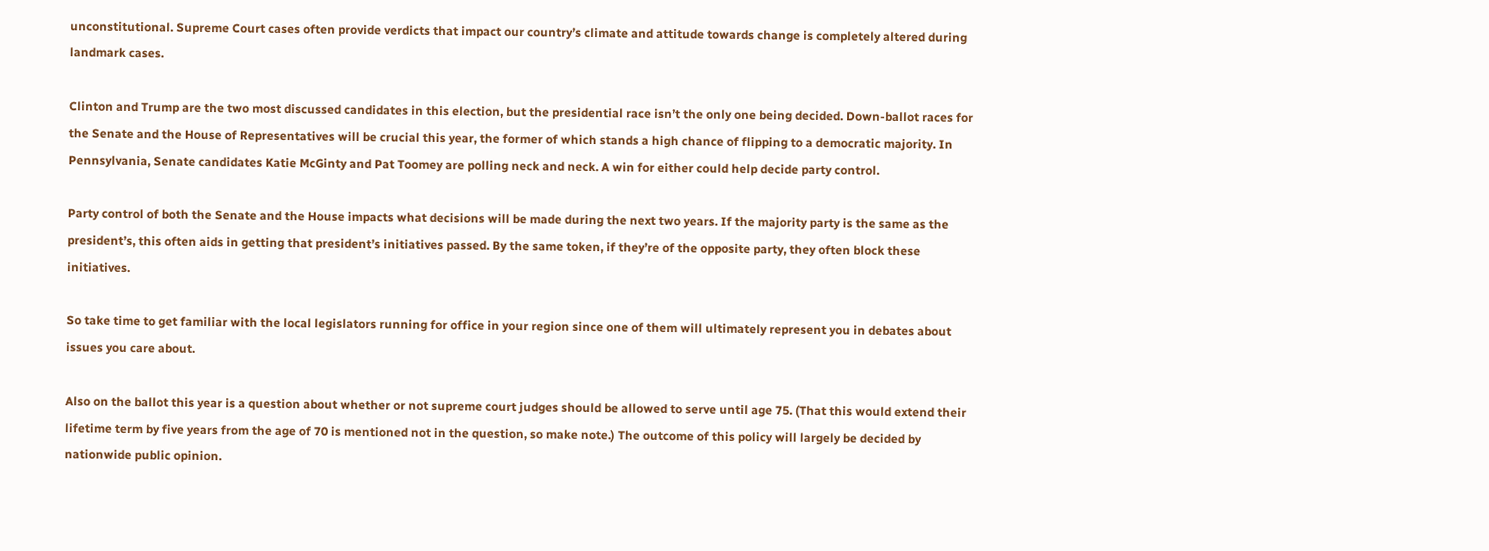unconstitutional. Supreme Court cases often provide verdicts that impact our country’s climate and attitude towards change is completely altered during landmark cases.

Clinton and Trump are the two most discussed candidates in this election, but the presidential race isn’t the only one being decided. Down-ballot races for the Senate and the House of Representatives will be crucial this year, the former of which stands a high chance of flipping to a democratic majority. In Pennsylvania, Senate candidates Katie McGinty and Pat Toomey are polling neck and neck. A win for either could help decide party control.

Party control of both the Senate and the House impacts what decisions will be made during the next two years. If the majority party is the same as the president’s, this often aids in getting that president’s initiatives passed. By the same token, if they’re of the opposite party, they often block these initiatives.

So take time to get familiar with the local legislators running for office in your region since one of them will ultimately represent you in debates about issues you care about.

Also on the ballot this year is a question about whether or not supreme court judges should be allowed to serve until age 75. (That this would extend their lifetime term by five years from the age of 70 is mentioned not in the question, so make note.) The outcome of this policy will largely be decided by nationwide public opinion.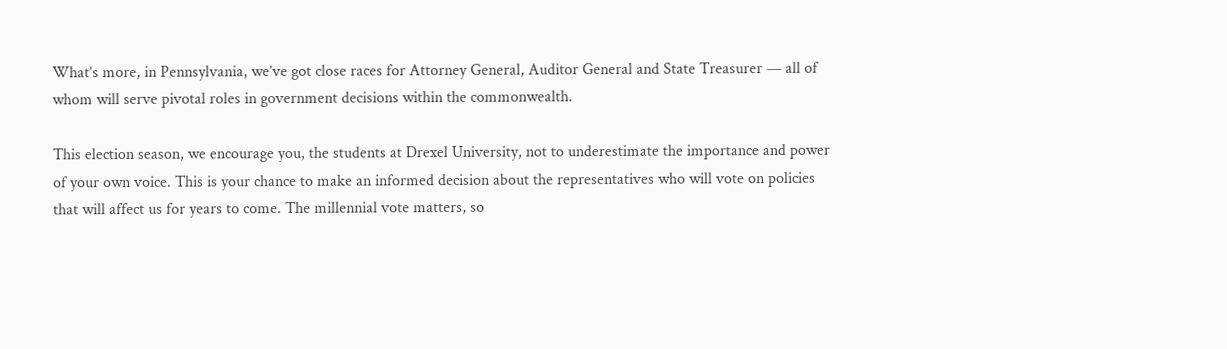What’s more, in Pennsylvania, we’ve got close races for Attorney General, Auditor General and State Treasurer — all of whom will serve pivotal roles in government decisions within the commonwealth.

This election season, we encourage you, the students at Drexel University, not to underestimate the importance and power of your own voice. This is your chance to make an informed decision about the representatives who will vote on policies that will affect us for years to come. The millennial vote matters, so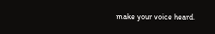make your voice heard.